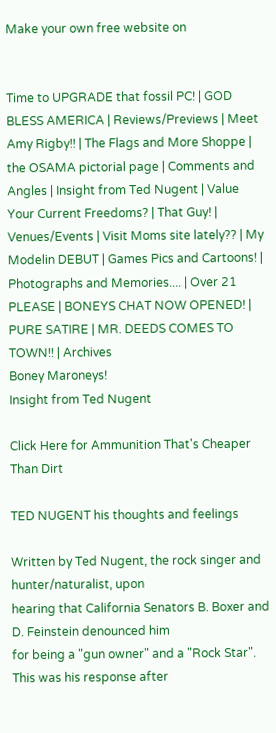Make your own free website on


Time to UPGRADE that fossil PC! | GOD BLESS AMERICA | Reviews/Previews | Meet Amy Rigby!! | The Flags and More Shoppe | the OSAMA pictorial page | Comments and Angles | Insight from Ted Nugent | Value Your Current Freedoms? | That Guy! | Venues/Events | Visit Moms site lately?? | My Modelin DEBUT | Games Pics and Cartoons! | Photographs and Memories.... | Over 21 PLEASE | BONEYS CHAT NOW OPENED! | PURE SATIRE | MR. DEEDS COMES TO TOWN!! | Archives
Boney Maroneys!
Insight from Ted Nugent

Click Here for Ammunition That's Cheaper Than Dirt

TED NUGENT his thoughts and feelings

Written by Ted Nugent, the rock singer and hunter/naturalist, upon
hearing that California Senators B. Boxer and D. Feinstein denounced him
for being a "gun owner" and a "Rock Star". This was his response after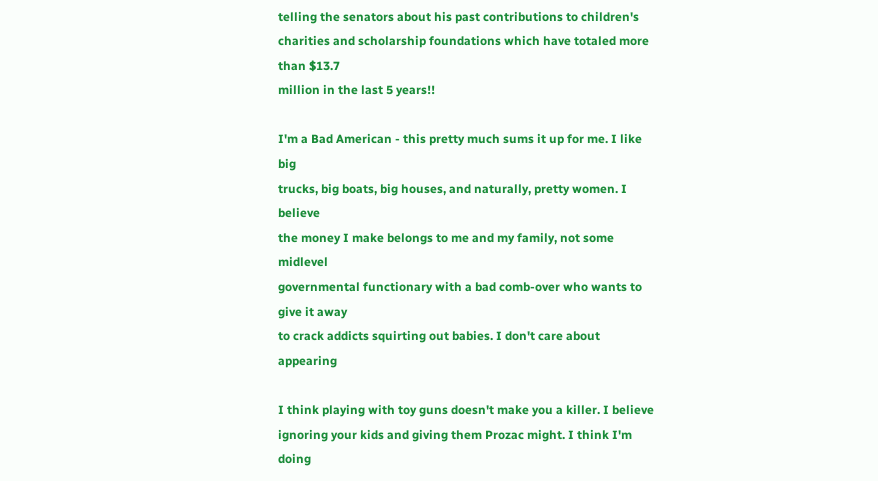telling the senators about his past contributions to children's
charities and scholarship foundations which have totaled more than $13.7
million in the last 5 years!!

I'm a Bad American - this pretty much sums it up for me. I like big
trucks, big boats, big houses, and naturally, pretty women. I believe
the money I make belongs to me and my family, not some midlevel
governmental functionary with a bad comb-over who wants to give it away
to crack addicts squirting out babies. I don't care about appearing

I think playing with toy guns doesn't make you a killer. I believe
ignoring your kids and giving them Prozac might. I think I'm doing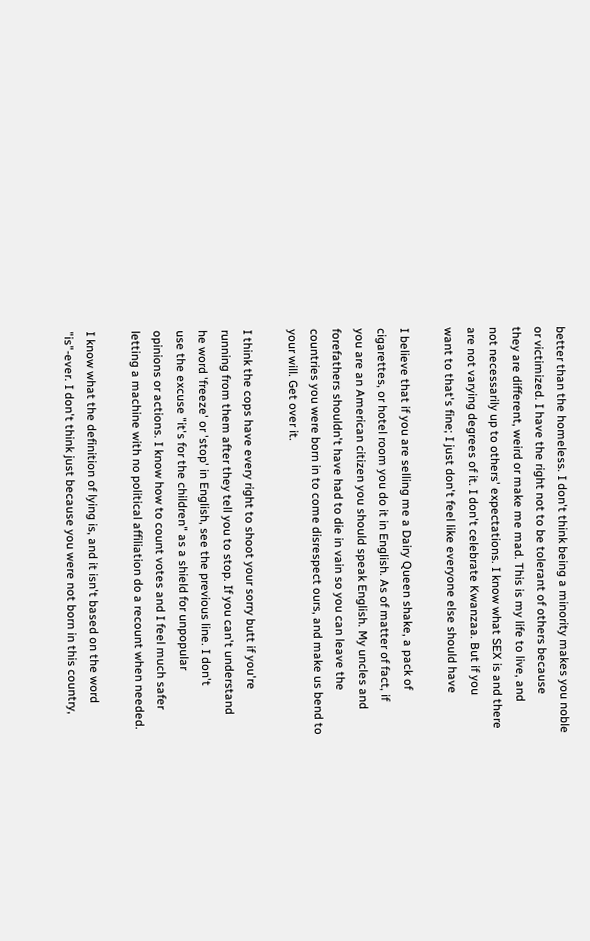better than the homeless. I don't think being a minority makes you noble
or victimized. I have the right not to be tolerant of others because
they are different, weird or make me mad. This is my life to live, and
not necessarily up to others' expectations. I know what SEX is and there
are not varying degrees of it. I don't celebrate Kwanzaa. But if you
want to that's fine; I just don't feel like everyone else should have

I believe that if you are selling me a Dairy Queen shake, a pack of
cigarettes, or hotel room you do it in English. As of matter of fact, if
you are an American citizen you should speak English. My uncles and
forefathers shouldn't have had to die in vain so you can leave the
countries you were born in to come disrespect ours, and make us bend to
your will. Get over it.

I think the cops have every right to shoot your sorry butt if you're
running from them after they tell you to stop. If you can't understand
he word 'freeze' or 'stop' in English, see the previous line. I don't
use the excuse "it's for the children" as a shield for unpopular
opinions or actions. I know how to count votes and I feel much safer
letting a machine with no political affiliation do a recount when needed.

I know what the definition of lying is, and it isn't based on the word
"is"-ever. I don't think just because you were not born in this country,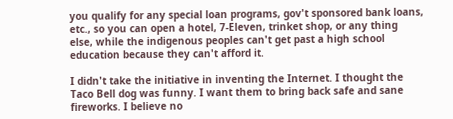you qualify for any special loan programs, gov't sponsored bank loans,
etc., so you can open a hotel, 7-Eleven, trinket shop, or any thing
else, while the indigenous peoples can't get past a high school
education because they can't afford it.

I didn't take the initiative in inventing the Internet. I thought the
Taco Bell dog was funny. I want them to bring back safe and sane
fireworks. I believe no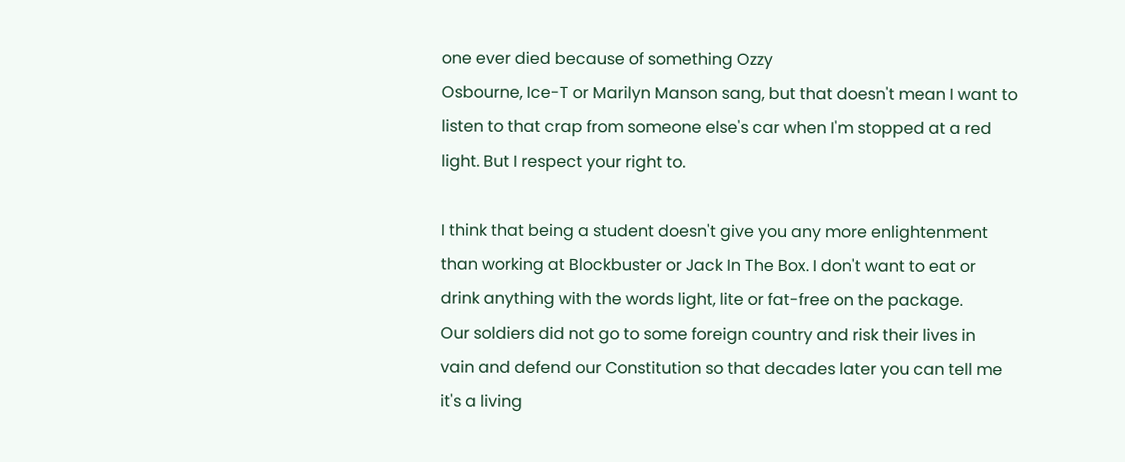one ever died because of something Ozzy
Osbourne, Ice-T or Marilyn Manson sang, but that doesn't mean I want to
listen to that crap from someone else's car when I'm stopped at a red
light. But I respect your right to.

I think that being a student doesn't give you any more enlightenment
than working at Blockbuster or Jack In The Box. I don't want to eat or
drink anything with the words light, lite or fat-free on the package.
Our soldiers did not go to some foreign country and risk their lives in
vain and defend our Constitution so that decades later you can tell me
it's a living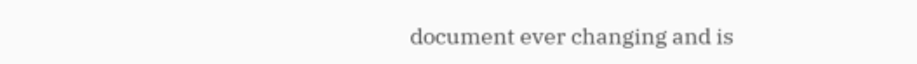document ever changing and is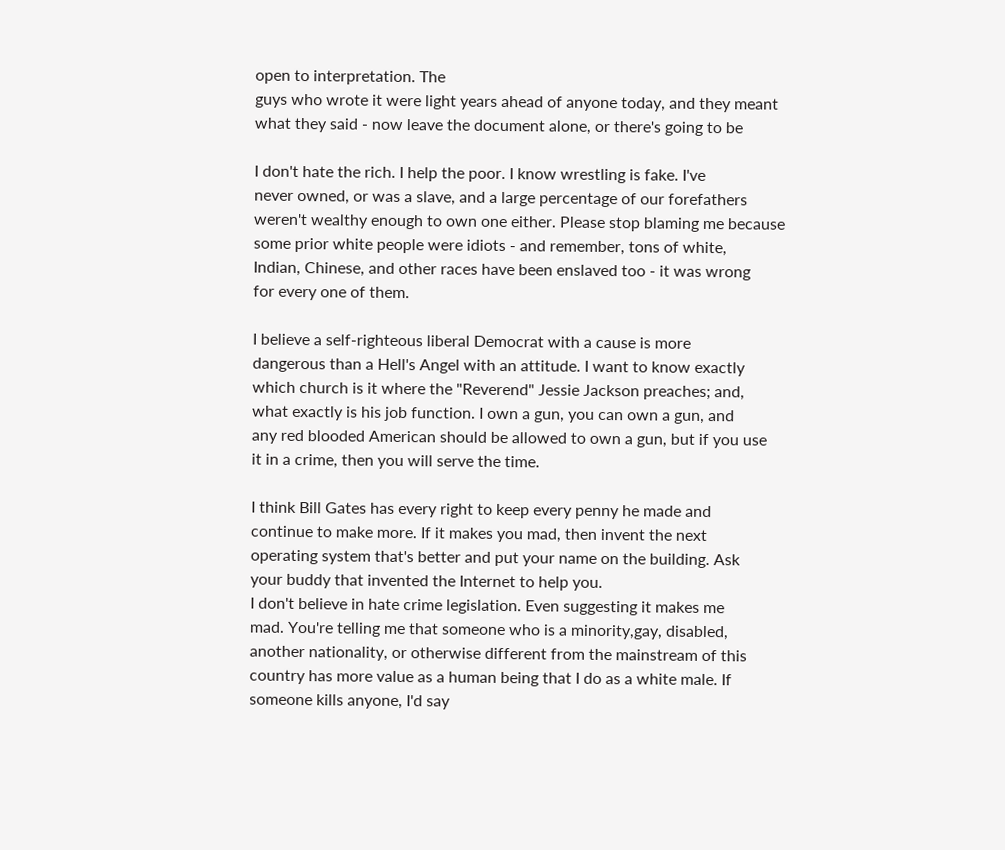open to interpretation. The
guys who wrote it were light years ahead of anyone today, and they meant
what they said - now leave the document alone, or there's going to be

I don't hate the rich. I help the poor. I know wrestling is fake. I've
never owned, or was a slave, and a large percentage of our forefathers
weren't wealthy enough to own one either. Please stop blaming me because
some prior white people were idiots - and remember, tons of white,
Indian, Chinese, and other races have been enslaved too - it was wrong
for every one of them.

I believe a self-righteous liberal Democrat with a cause is more
dangerous than a Hell's Angel with an attitude. I want to know exactly
which church is it where the "Reverend" Jessie Jackson preaches; and,
what exactly is his job function. I own a gun, you can own a gun, and
any red blooded American should be allowed to own a gun, but if you use
it in a crime, then you will serve the time.

I think Bill Gates has every right to keep every penny he made and
continue to make more. If it makes you mad, then invent the next
operating system that's better and put your name on the building. Ask
your buddy that invented the Internet to help you.
I don't believe in hate crime legislation. Even suggesting it makes me
mad. You're telling me that someone who is a minority,gay, disabled,
another nationality, or otherwise different from the mainstream of this
country has more value as a human being that I do as a white male. If
someone kills anyone, I'd say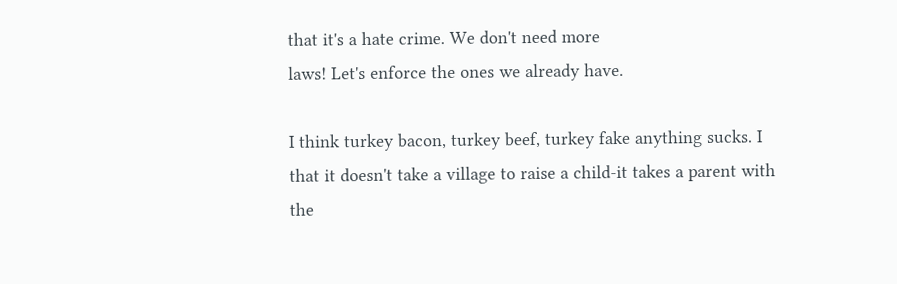that it's a hate crime. We don't need more
laws! Let's enforce the ones we already have.

I think turkey bacon, turkey beef, turkey fake anything sucks. I
that it doesn't take a village to raise a child-it takes a parent with
the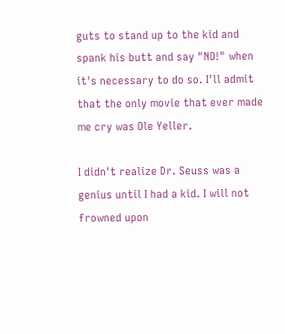guts to stand up to the kid and spank his butt and say "NO!" when
it's necessary to do so. I'll admit that the only movie that ever made
me cry was Ole Yeller.

I didn't realize Dr. Seuss was a genius until I had a kid. I will not
frowned upon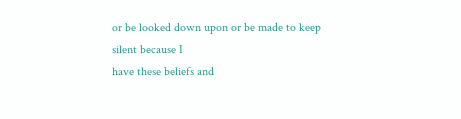or be looked down upon or be made to keep silent because I
have these beliefs and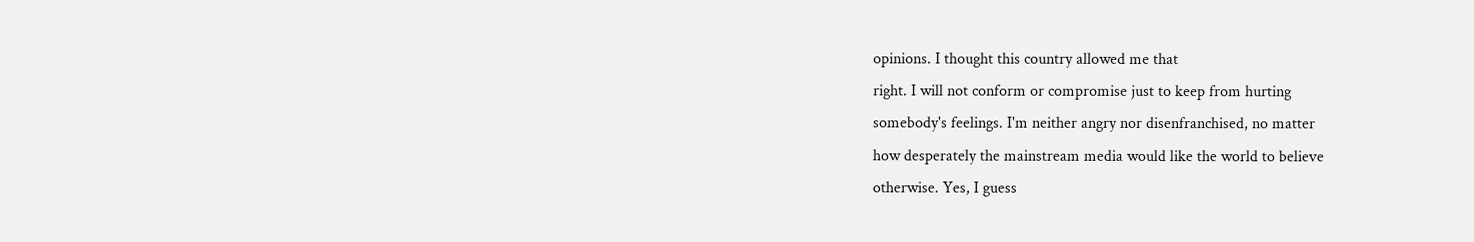opinions. I thought this country allowed me that
right. I will not conform or compromise just to keep from hurting
somebody's feelings. I'm neither angry nor disenfranchised, no matter
how desperately the mainstream media would like the world to believe
otherwise. Yes, I guess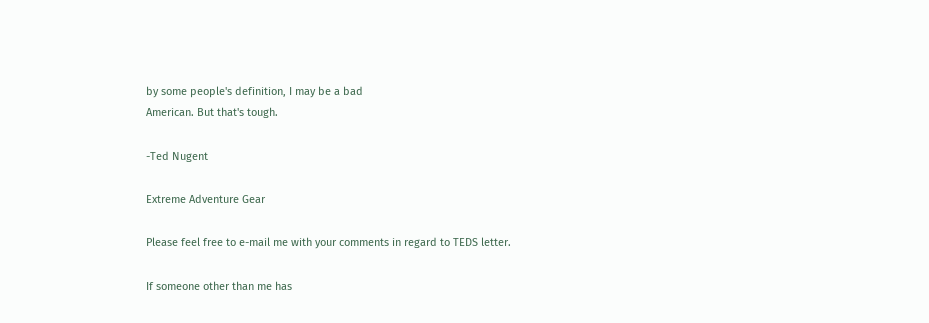by some people's definition, I may be a bad
American. But that's tough.

-Ted Nugent

Extreme Adventure Gear

Please feel free to e-mail me with your comments in regard to TEDS letter.

If someone other than me has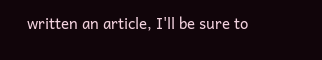written an article, I'll be sure to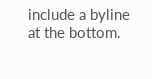include a byline at the bottom.